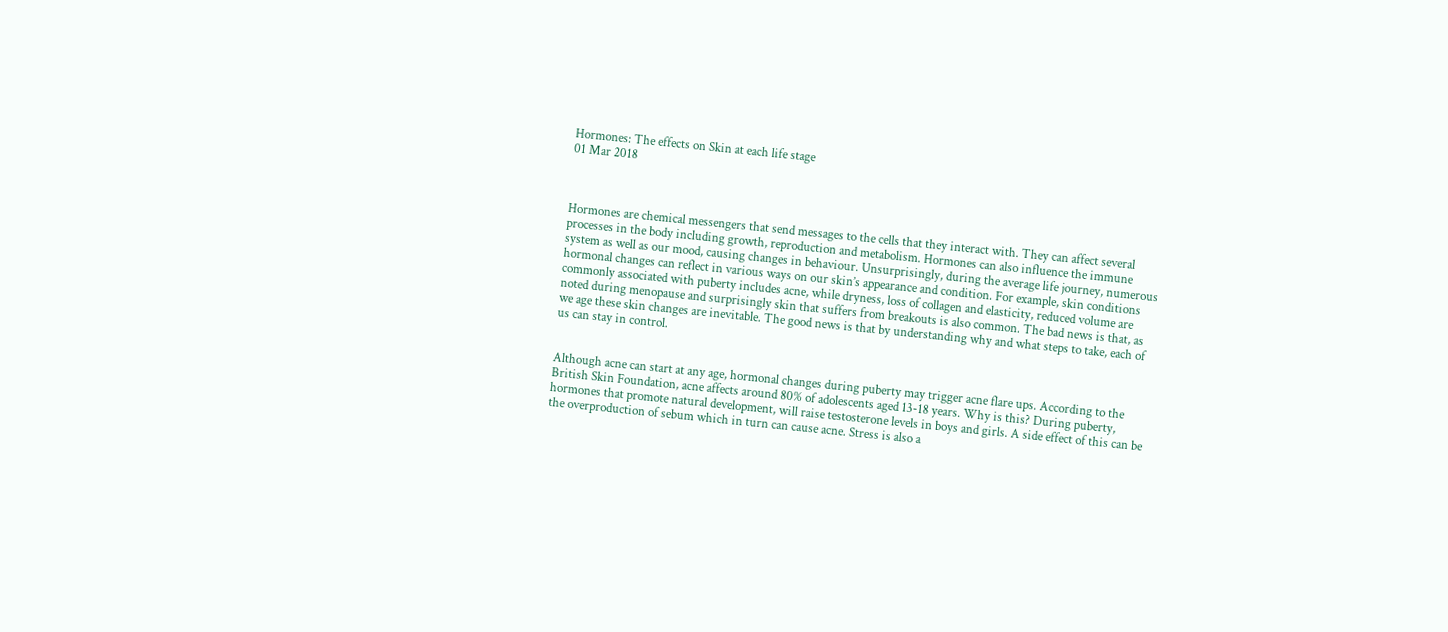Hormones: The effects on Skin at each life stage
01 Mar 2018



Hormones are chemical messengers that send messages to the cells that they interact with. They can affect several processes in the body including growth, reproduction and metabolism. Hormones can also influence the immune system as well as our mood, causing changes in behaviour. Unsurprisingly, during the average life journey, numerous hormonal changes can reflect in various ways on our skin’s appearance and condition. For example, skin conditions commonly associated with puberty includes acne, while dryness, loss of collagen and elasticity, reduced volume are noted during menopause and surprisingly skin that suffers from breakouts is also common. The bad news is that, as we age these skin changes are inevitable. The good news is that by understanding why and what steps to take, each of us can stay in control.


Although acne can start at any age, hormonal changes during puberty may trigger acne flare ups. According to the British Skin Foundation, acne affects around 80% of adolescents aged 13-18 years. Why is this? During puberty, hormones that promote natural development, will raise testosterone levels in boys and girls. A side effect of this can be the overproduction of sebum which in turn can cause acne. Stress is also a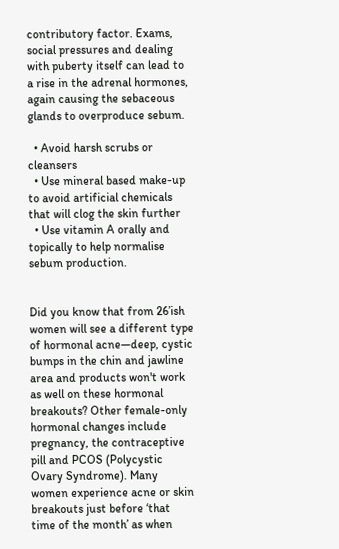contributory factor. Exams, social pressures and dealing with puberty itself can lead to a rise in the adrenal hormones, again causing the sebaceous glands to overproduce sebum.

  • Avoid harsh scrubs or cleansers
  • Use mineral based make-up to avoid artificial chemicals that will clog the skin further
  • Use vitamin A orally and topically to help normalise sebum production.


Did you know that from 26’ish women will see a different type of hormonal acne—deep, cystic bumps in the chin and jawline area and products won't work as well on these hormonal breakouts? Other female-only hormonal changes include pregnancy, the contraceptive pill and PCOS (Polycystic Ovary Syndrome). Many women experience acne or skin breakouts just before ‘that time of the month’ as when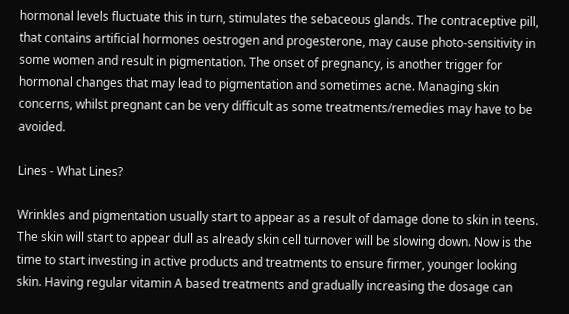hormonal levels fluctuate this in turn, stimulates the sebaceous glands. The contraceptive pill, that contains artificial hormones oestrogen and progesterone, may cause photo-sensitivity in some women and result in pigmentation. The onset of pregnancy, is another trigger for hormonal changes that may lead to pigmentation and sometimes acne. Managing skin concerns, whilst pregnant can be very difficult as some treatments/remedies may have to be avoided.

Lines - What Lines?

Wrinkles and pigmentation usually start to appear as a result of damage done to skin in teens. The skin will start to appear dull as already skin cell turnover will be slowing down. Now is the time to start investing in active products and treatments to ensure firmer, younger looking skin. Having regular vitamin A based treatments and gradually increasing the dosage can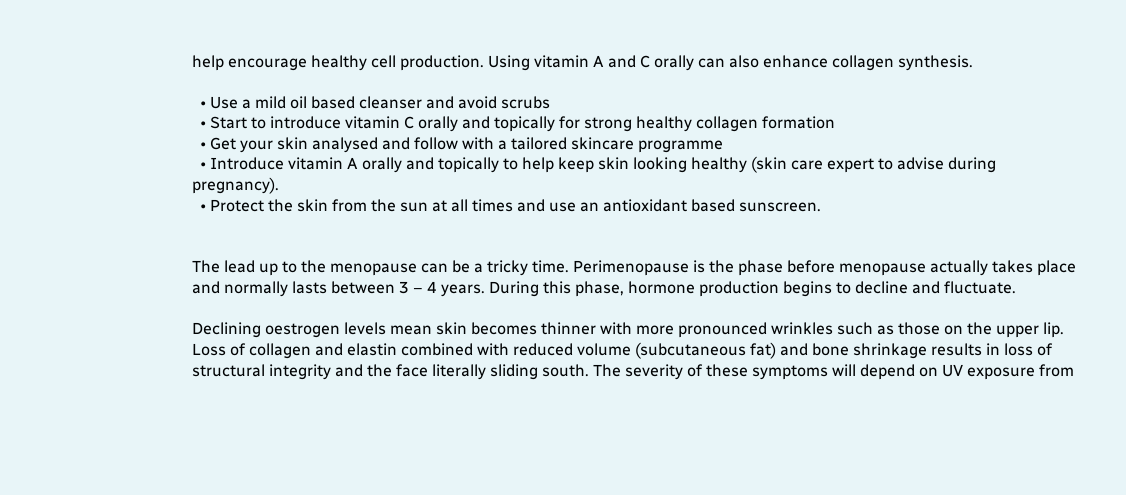help encourage healthy cell production. Using vitamin A and C orally can also enhance collagen synthesis.

  • Use a mild oil based cleanser and avoid scrubs
  • Start to introduce vitamin C orally and topically for strong healthy collagen formation
  • Get your skin analysed and follow with a tailored skincare programme
  • Introduce vitamin A orally and topically to help keep skin looking healthy (skin care expert to advise during pregnancy).
  • Protect the skin from the sun at all times and use an antioxidant based sunscreen.


The lead up to the menopause can be a tricky time. Perimenopause is the phase before menopause actually takes place and normally lasts between 3 – 4 years. During this phase, hormone production begins to decline and fluctuate.

Declining oestrogen levels mean skin becomes thinner with more pronounced wrinkles such as those on the upper lip. Loss of collagen and elastin combined with reduced volume (subcutaneous fat) and bone shrinkage results in loss of structural integrity and the face literally sliding south. The severity of these symptoms will depend on UV exposure from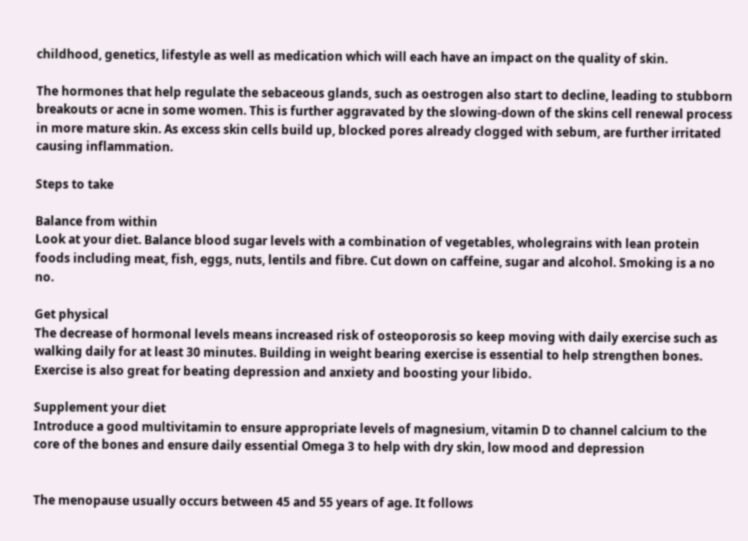childhood, genetics, lifestyle as well as medication which will each have an impact on the quality of skin.

The hormones that help regulate the sebaceous glands, such as oestrogen also start to decline, leading to stubborn breakouts or acne in some women. This is further aggravated by the slowing-down of the skins cell renewal process in more mature skin. As excess skin cells build up, blocked pores already clogged with sebum, are further irritated causing inflammation.

Steps to take

Balance from within
Look at your diet. Balance blood sugar levels with a combination of vegetables, wholegrains with lean protein foods including meat, fish, eggs, nuts, lentils and fibre. Cut down on caffeine, sugar and alcohol. Smoking is a no no.

Get physical
The decrease of hormonal levels means increased risk of osteoporosis so keep moving with daily exercise such as walking daily for at least 30 minutes. Building in weight bearing exercise is essential to help strengthen bones. Exercise is also great for beating depression and anxiety and boosting your libido.

Supplement your diet
Introduce a good multivitamin to ensure appropriate levels of magnesium, vitamin D to channel calcium to the core of the bones and ensure daily essential Omega 3 to help with dry skin, low mood and depression


The menopause usually occurs between 45 and 55 years of age. It follows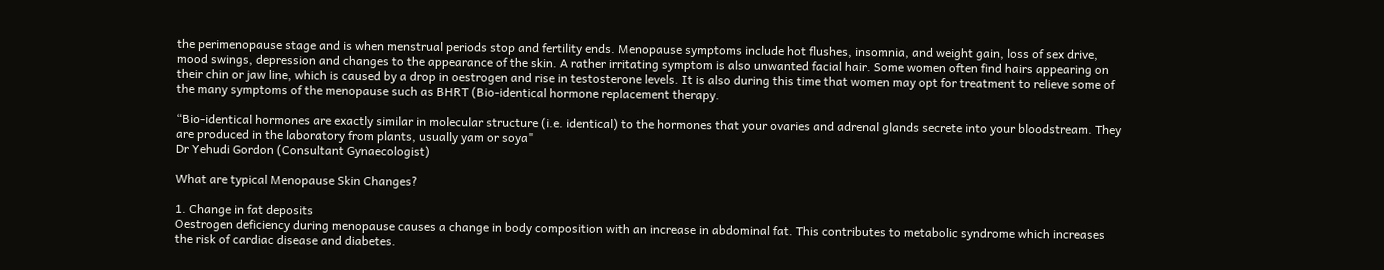the perimenopause stage and is when menstrual periods stop and fertility ends. Menopause symptoms include hot flushes, insomnia, and weight gain, loss of sex drive, mood swings, depression and changes to the appearance of the skin. A rather irritating symptom is also unwanted facial hair. Some women often find hairs appearing on their chin or jaw line, which is caused by a drop in oestrogen and rise in testosterone levels. It is also during this time that women may opt for treatment to relieve some of the many symptoms of the menopause such as BHRT (Bio-identical hormone replacement therapy.

“Bio-identical hormones are exactly similar in molecular structure (i.e. identical) to the hormones that your ovaries and adrenal glands secrete into your bloodstream. They are produced in the laboratory from plants, usually yam or soya"
Dr Yehudi Gordon (Consultant Gynaecologist)

What are typical Menopause Skin Changes?

1. Change in fat deposits
Oestrogen deficiency during menopause causes a change in body composition with an increase in abdominal fat. This contributes to metabolic syndrome which increases the risk of cardiac disease and diabetes.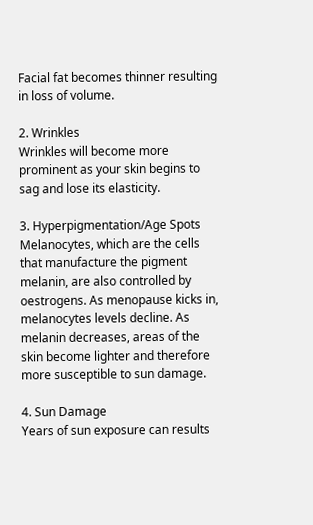Facial fat becomes thinner resulting in loss of volume.

2. Wrinkles
Wrinkles will become more prominent as your skin begins to sag and lose its elasticity.

3. Hyperpigmentation/Age Spots
Melanocytes, which are the cells that manufacture the pigment melanin, are also controlled by oestrogens. As menopause kicks in, melanocytes levels decline. As melanin decreases, areas of the skin become lighter and therefore more susceptible to sun damage.

4. Sun Damage
Years of sun exposure can results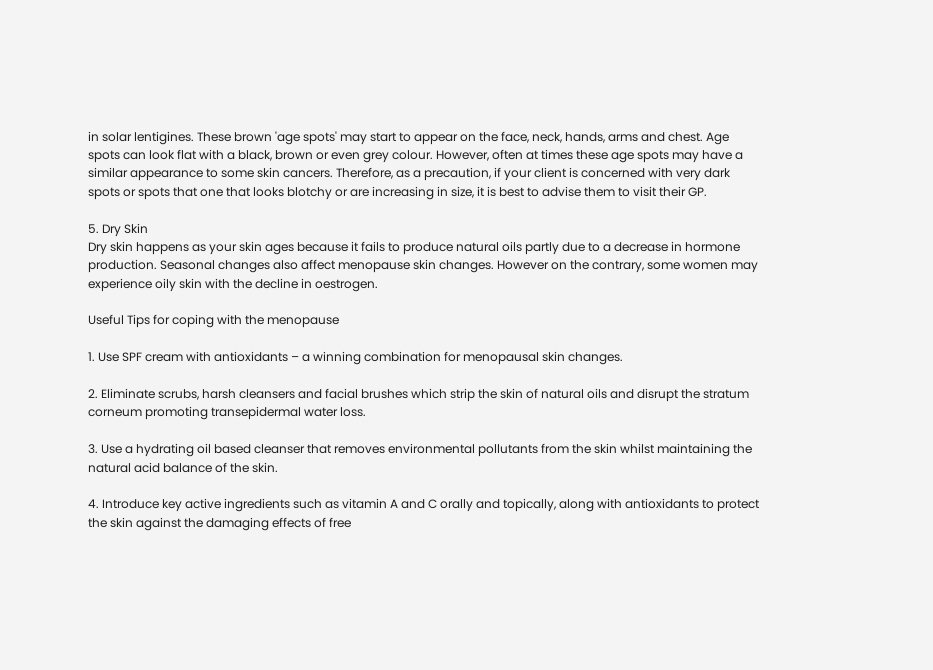in solar lentigines. These brown 'age spots' may start to appear on the face, neck, hands, arms and chest. Age spots can look flat with a black, brown or even grey colour. However, often at times these age spots may have a similar appearance to some skin cancers. Therefore, as a precaution, if your client is concerned with very dark spots or spots that one that looks blotchy or are increasing in size, it is best to advise them to visit their GP.

5. Dry Skin
Dry skin happens as your skin ages because it fails to produce natural oils partly due to a decrease in hormone production. Seasonal changes also affect menopause skin changes. However on the contrary, some women may experience oily skin with the decline in oestrogen.

Useful Tips for coping with the menopause

1. Use SPF cream with antioxidants – a winning combination for menopausal skin changes.

2. Eliminate scrubs, harsh cleansers and facial brushes which strip the skin of natural oils and disrupt the stratum corneum promoting transepidermal water loss.

3. Use a hydrating oil based cleanser that removes environmental pollutants from the skin whilst maintaining the natural acid balance of the skin.

4. Introduce key active ingredients such as vitamin A and C orally and topically, along with antioxidants to protect the skin against the damaging effects of free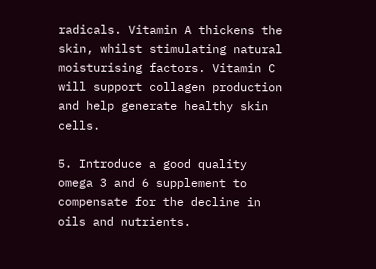radicals. Vitamin A thickens the skin, whilst stimulating natural moisturising factors. Vitamin C will support collagen production and help generate healthy skin cells.

5. Introduce a good quality omega 3 and 6 supplement to compensate for the decline in oils and nutrients.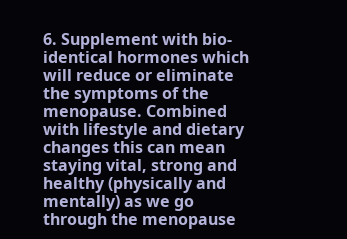6. Supplement with bio-identical hormones which will reduce or eliminate the symptoms of the menopause. Combined with lifestyle and dietary changes this can mean staying vital, strong and healthy (physically and mentally) as we go through the menopause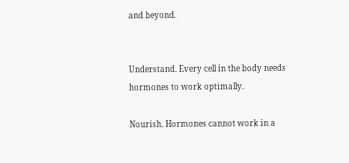and beyond.


Understand. Every cell in the body needs hormones to work optimally.

Nourish. Hormones cannot work in a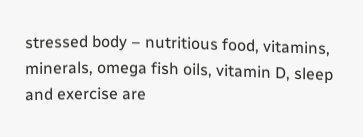stressed body – nutritious food, vitamins, minerals, omega fish oils, vitamin D, sleep and exercise are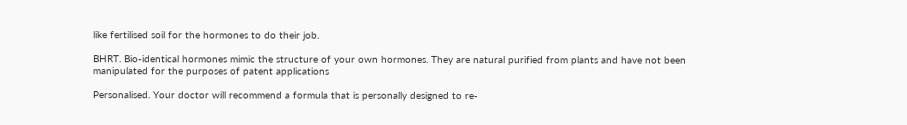like fertilised soil for the hormones to do their job.

BHRT. Bio-identical hormones mimic the structure of your own hormones. They are natural purified from plants and have not been manipulated for the purposes of patent applications

Personalised. Your doctor will recommend a formula that is personally designed to re-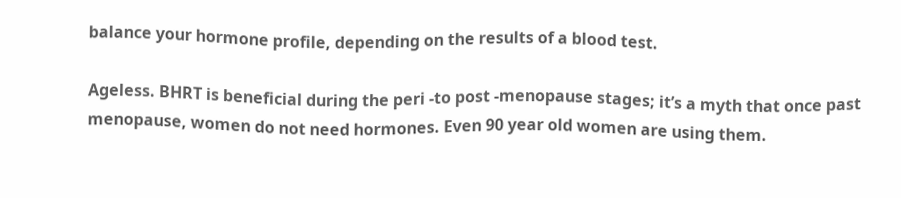balance your hormone profile, depending on the results of a blood test.

Ageless. BHRT is beneficial during the peri -to post -menopause stages; it’s a myth that once past menopause, women do not need hormones. Even 90 year old women are using them.